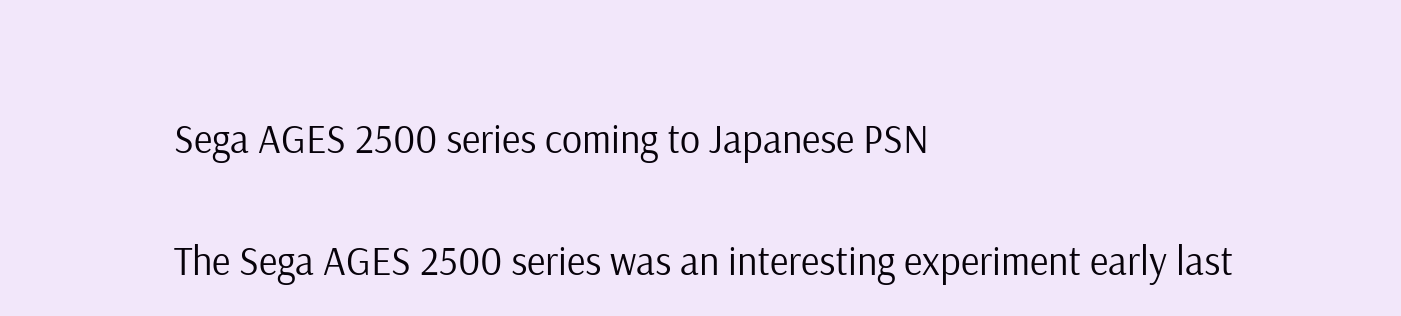Sega AGES 2500 series coming to Japanese PSN

The Sega AGES 2500 series was an interesting experiment early last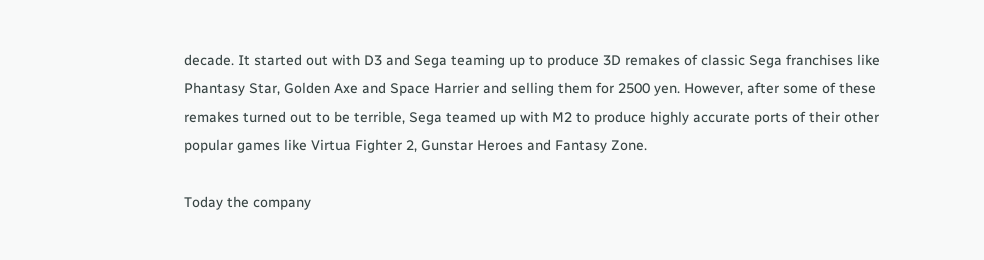decade. It started out with D3 and Sega teaming up to produce 3D remakes of classic Sega franchises like Phantasy Star, Golden Axe and Space Harrier and selling them for 2500 yen. However, after some of these remakes turned out to be terrible, Sega teamed up with M2 to produce highly accurate ports of their other popular games like Virtua Fighter 2, Gunstar Heroes and Fantasy Zone.

Today the company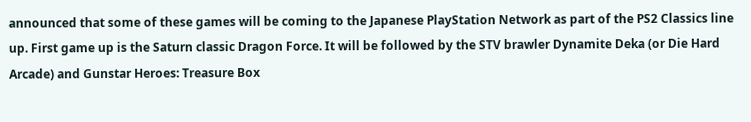announced that some of these games will be coming to the Japanese PlayStation Network as part of the PS2 Classics line up. First game up is the Saturn classic Dragon Force. It will be followed by the STV brawler Dynamite Deka (or Die Hard Arcade) and Gunstar Heroes: Treasure Box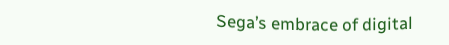Sega’s embrace of digital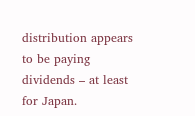distribution appears to be paying dividends – at least for Japan.